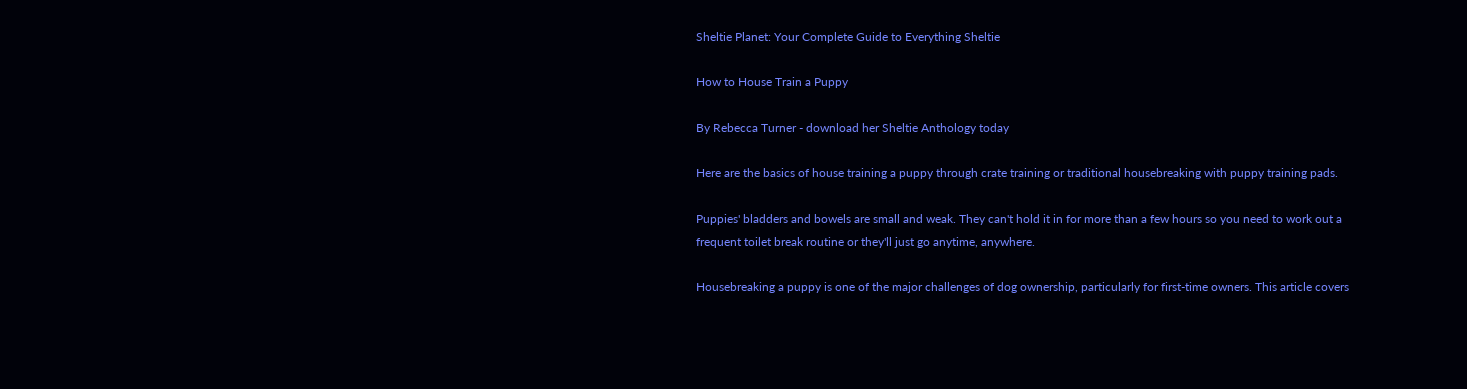Sheltie Planet: Your Complete Guide to Everything Sheltie

How to House Train a Puppy

By Rebecca Turner - download her Sheltie Anthology today

Here are the basics of house training a puppy through crate training or traditional housebreaking with puppy training pads.

Puppies' bladders and bowels are small and weak. They can't hold it in for more than a few hours so you need to work out a frequent toilet break routine or they'll just go anytime, anywhere.

Housebreaking a puppy is one of the major challenges of dog ownership, particularly for first-time owners. This article covers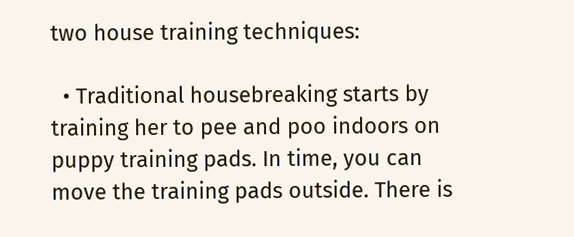two house training techniques:

  • Traditional housebreaking starts by training her to pee and poo indoors on puppy training pads. In time, you can move the training pads outside. There is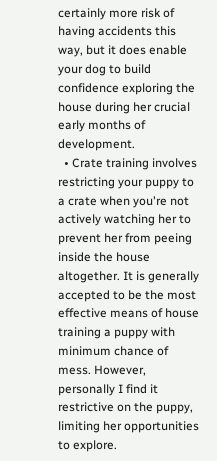certainly more risk of having accidents this way, but it does enable your dog to build confidence exploring the house during her crucial early months of development.
  • Crate training involves restricting your puppy to a crate when you're not actively watching her to prevent her from peeing inside the house altogether. It is generally accepted to be the most effective means of house training a puppy with minimum chance of mess. However, personally I find it restrictive on the puppy, limiting her opportunities to explore.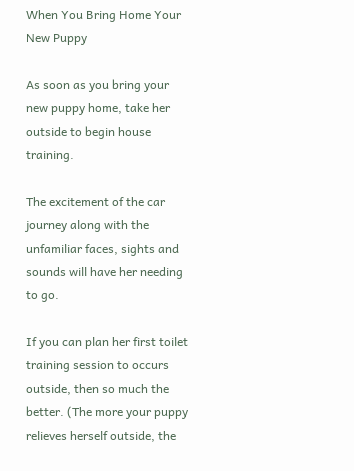When You Bring Home Your New Puppy

As soon as you bring your new puppy home, take her outside to begin house training.

The excitement of the car journey along with the unfamiliar faces, sights and sounds will have her needing to go.

If you can plan her first toilet training session to occurs outside, then so much the better. (The more your puppy relieves herself outside, the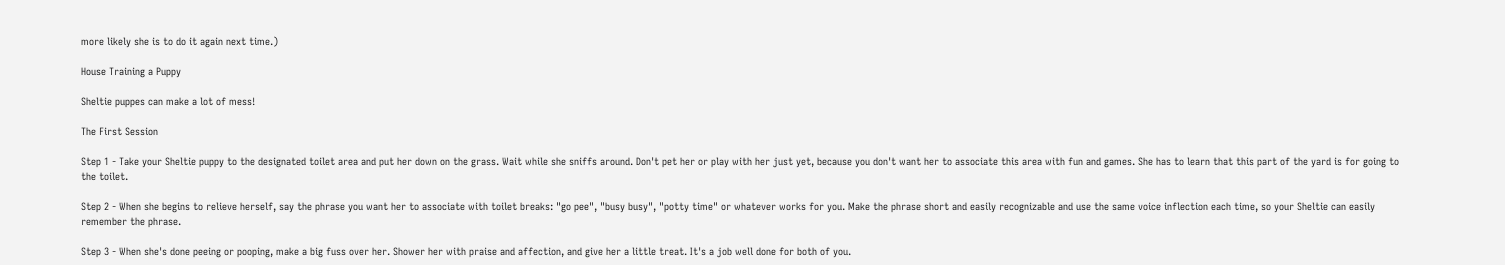more likely she is to do it again next time.)

House Training a Puppy

Sheltie puppes can make a lot of mess!

The First Session

Step 1 - Take your Sheltie puppy to the designated toilet area and put her down on the grass. Wait while she sniffs around. Don't pet her or play with her just yet, because you don't want her to associate this area with fun and games. She has to learn that this part of the yard is for going to the toilet.

Step 2 - When she begins to relieve herself, say the phrase you want her to associate with toilet breaks: "go pee", "busy busy", "potty time" or whatever works for you. Make the phrase short and easily recognizable and use the same voice inflection each time, so your Sheltie can easily remember the phrase.

Step 3 - When she's done peeing or pooping, make a big fuss over her. Shower her with praise and affection, and give her a little treat. It's a job well done for both of you.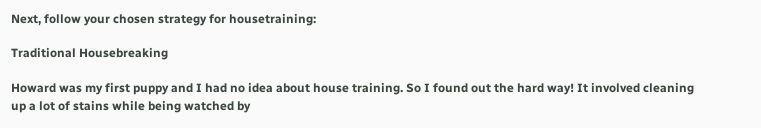Next, follow your chosen strategy for housetraining:

Traditional Housebreaking

Howard was my first puppy and I had no idea about house training. So I found out the hard way! It involved cleaning up a lot of stains while being watched by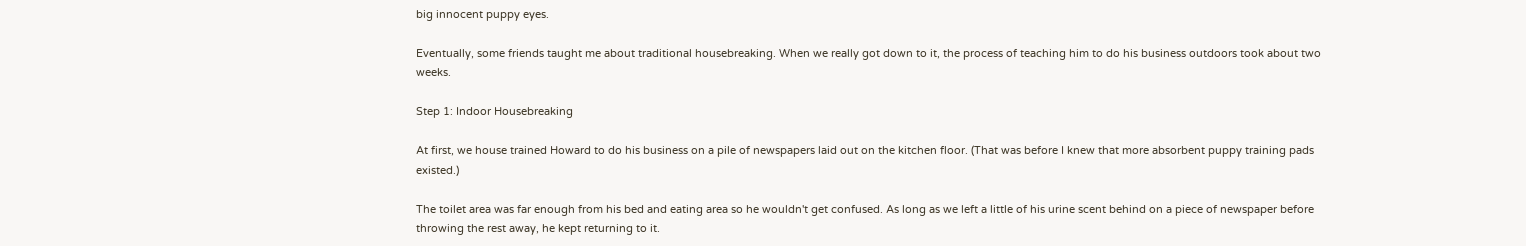big innocent puppy eyes.

Eventually, some friends taught me about traditional housebreaking. When we really got down to it, the process of teaching him to do his business outdoors took about two weeks.

Step 1: Indoor Housebreaking

At first, we house trained Howard to do his business on a pile of newspapers laid out on the kitchen floor. (That was before I knew that more absorbent puppy training pads existed.)

The toilet area was far enough from his bed and eating area so he wouldn't get confused. As long as we left a little of his urine scent behind on a piece of newspaper before throwing the rest away, he kept returning to it.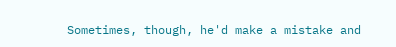Sometimes, though, he'd make a mistake and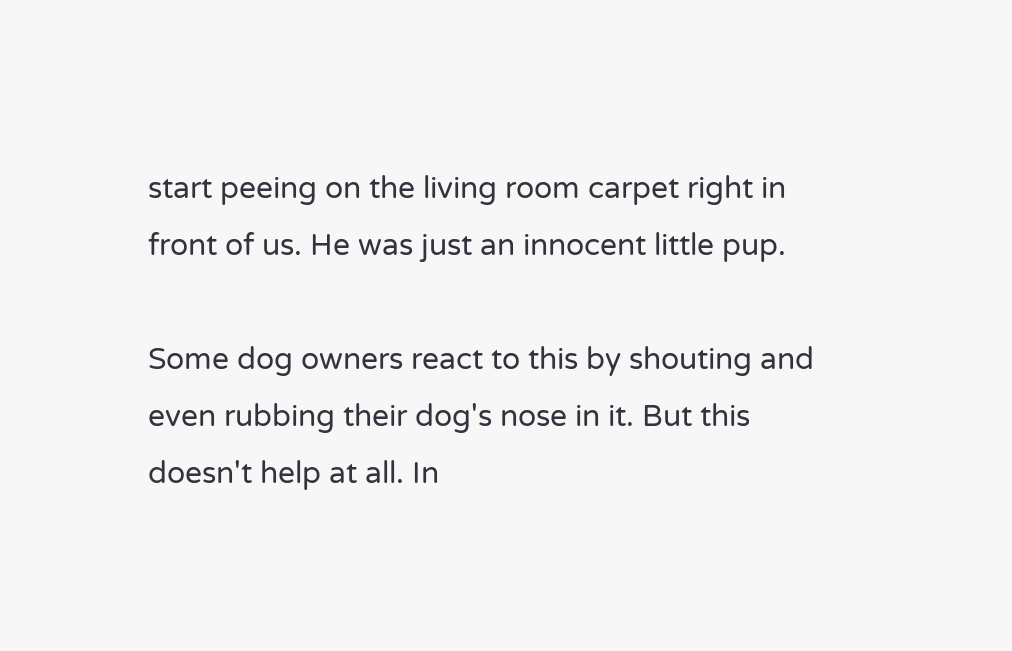start peeing on the living room carpet right in front of us. He was just an innocent little pup.

Some dog owners react to this by shouting and even rubbing their dog's nose in it. But this doesn't help at all. In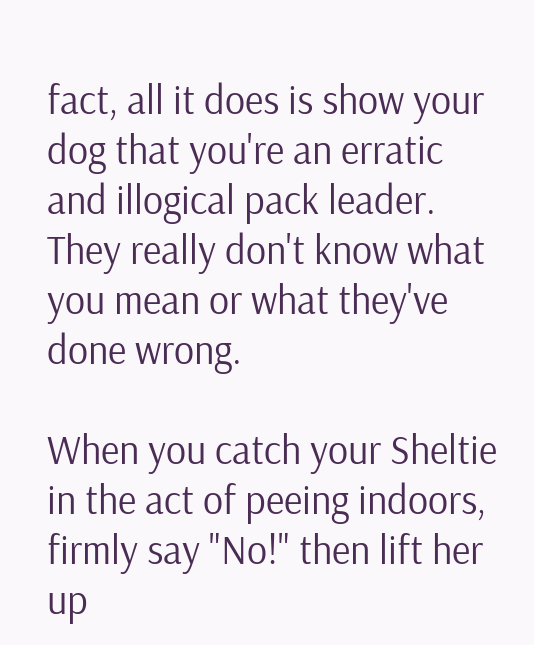fact, all it does is show your dog that you're an erratic and illogical pack leader. They really don't know what you mean or what they've done wrong.

When you catch your Sheltie in the act of peeing indoors, firmly say "No!" then lift her up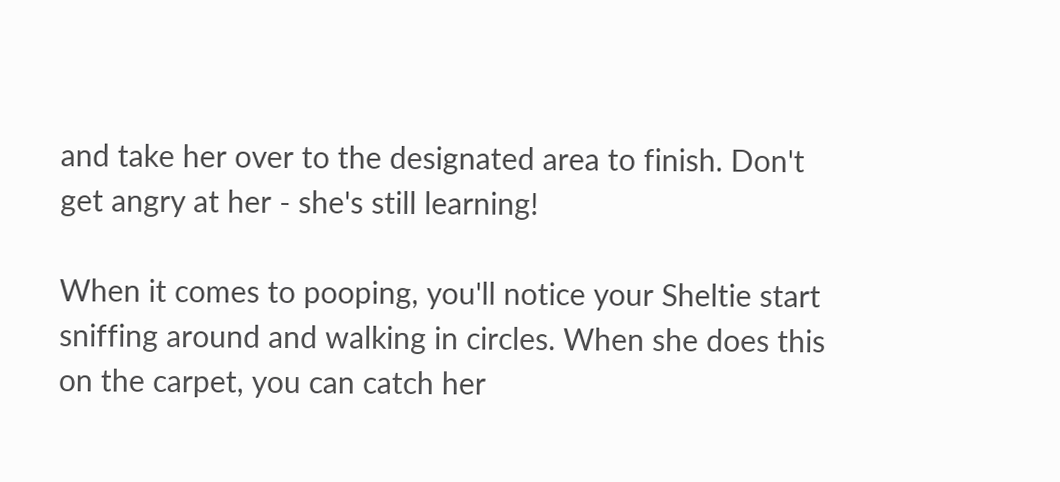and take her over to the designated area to finish. Don't get angry at her - she's still learning!

When it comes to pooping, you'll notice your Sheltie start sniffing around and walking in circles. When she does this on the carpet, you can catch her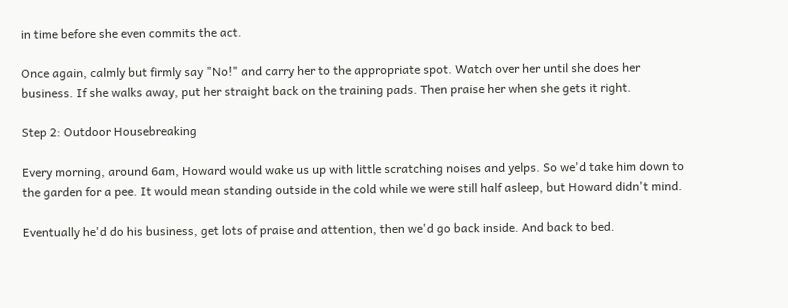in time before she even commits the act.

Once again, calmly but firmly say "No!" and carry her to the appropriate spot. Watch over her until she does her business. If she walks away, put her straight back on the training pads. Then praise her when she gets it right.

Step 2: Outdoor Housebreaking

Every morning, around 6am, Howard would wake us up with little scratching noises and yelps. So we'd take him down to the garden for a pee. It would mean standing outside in the cold while we were still half asleep, but Howard didn't mind.

Eventually he'd do his business, get lots of praise and attention, then we'd go back inside. And back to bed.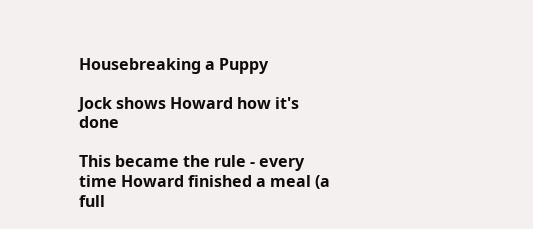Housebreaking a Puppy

Jock shows Howard how it's done

This became the rule - every time Howard finished a meal (a full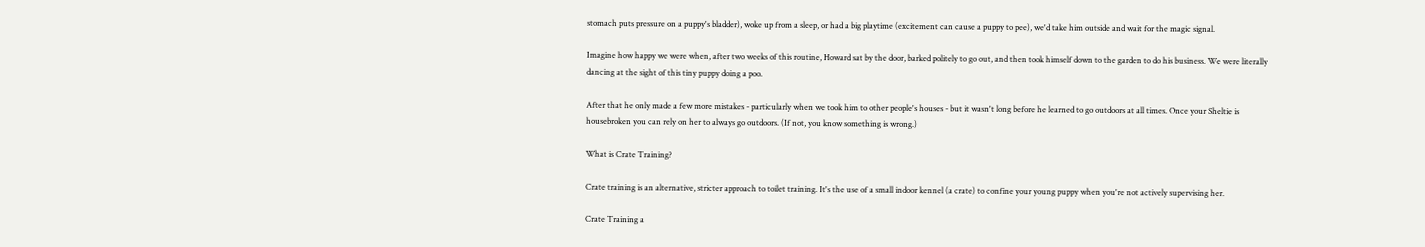stomach puts pressure on a puppy's bladder), woke up from a sleep, or had a big playtime (excitement can cause a puppy to pee), we'd take him outside and wait for the magic signal.

Imagine how happy we were when, after two weeks of this routine, Howard sat by the door, barked politely to go out, and then took himself down to the garden to do his business. We were literally dancing at the sight of this tiny puppy doing a poo.

After that he only made a few more mistakes - particularly when we took him to other people's houses - but it wasn't long before he learned to go outdoors at all times. Once your Sheltie is housebroken you can rely on her to always go outdoors. (If not, you know something is wrong.)

What is Crate Training?

Crate training is an alternative, stricter approach to toilet training. It's the use of a small indoor kennel (a crate) to confine your young puppy when you're not actively supervising her.

Crate Training a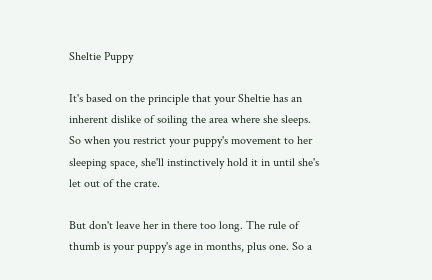Sheltie Puppy

It's based on the principle that your Sheltie has an inherent dislike of soiling the area where she sleeps. So when you restrict your puppy's movement to her sleeping space, she'll instinctively hold it in until she's let out of the crate.

But don't leave her in there too long. The rule of thumb is your puppy's age in months, plus one. So a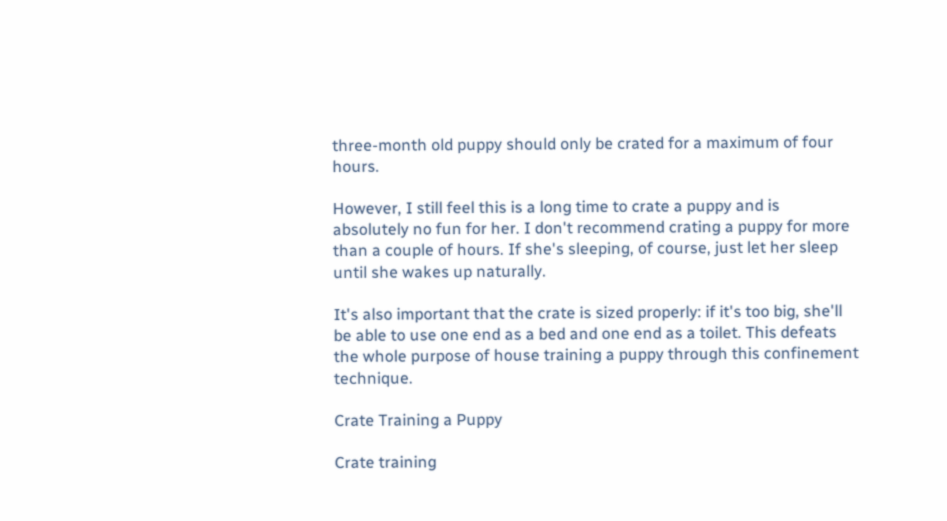three-month old puppy should only be crated for a maximum of four hours.

However, I still feel this is a long time to crate a puppy and is absolutely no fun for her. I don't recommend crating a puppy for more than a couple of hours. If she's sleeping, of course, just let her sleep until she wakes up naturally.

It's also important that the crate is sized properly: if it's too big, she'll be able to use one end as a bed and one end as a toilet. This defeats the whole purpose of house training a puppy through this confinement technique.

Crate Training a Puppy

Crate training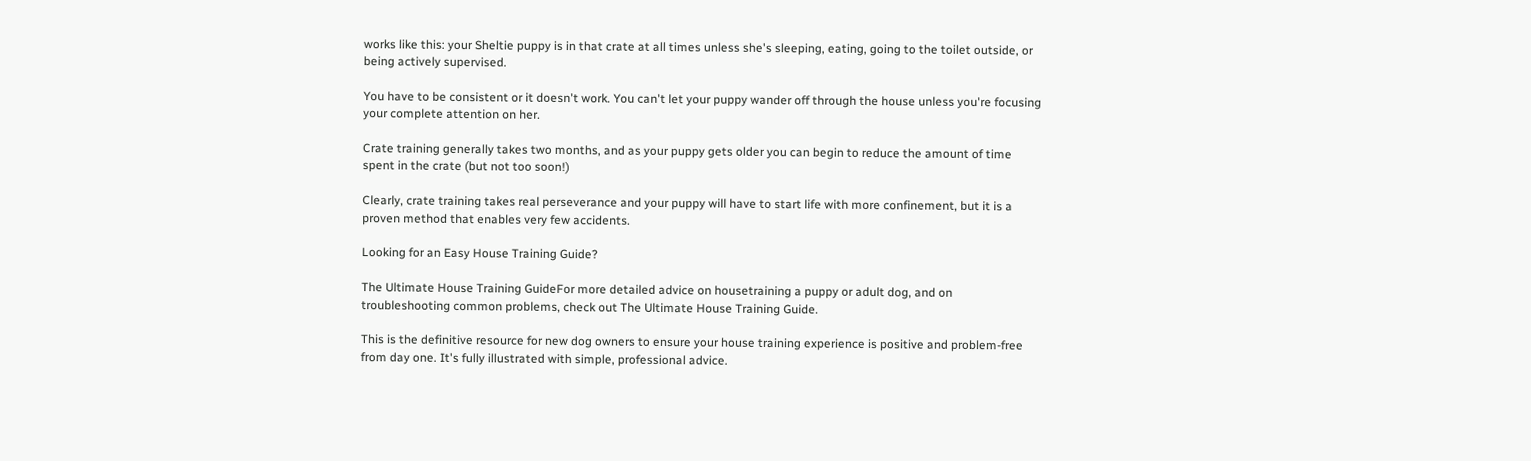works like this: your Sheltie puppy is in that crate at all times unless she's sleeping, eating, going to the toilet outside, or being actively supervised.

You have to be consistent or it doesn't work. You can't let your puppy wander off through the house unless you're focusing your complete attention on her.

Crate training generally takes two months, and as your puppy gets older you can begin to reduce the amount of time spent in the crate (but not too soon!)

Clearly, crate training takes real perseverance and your puppy will have to start life with more confinement, but it is a proven method that enables very few accidents.

Looking for an Easy House Training Guide?

The Ultimate House Training GuideFor more detailed advice on housetraining a puppy or adult dog, and on troubleshooting common problems, check out The Ultimate House Training Guide.

This is the definitive resource for new dog owners to ensure your house training experience is positive and problem-free from day one. It's fully illustrated with simple, professional advice.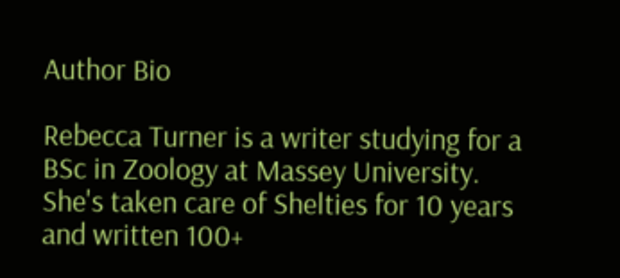Author Bio

Rebecca Turner is a writer studying for a BSc in Zoology at Massey University. She's taken care of Shelties for 10 years and written 100+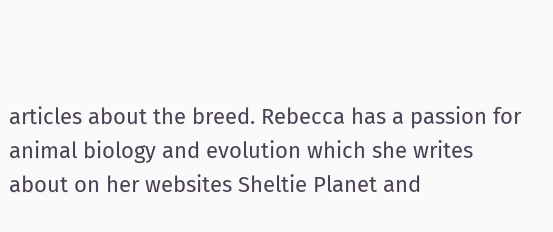articles about the breed. Rebecca has a passion for animal biology and evolution which she writes about on her websites Sheltie Planet and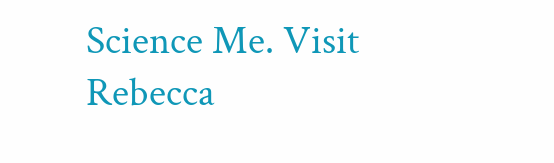Science Me. Visit Rebecca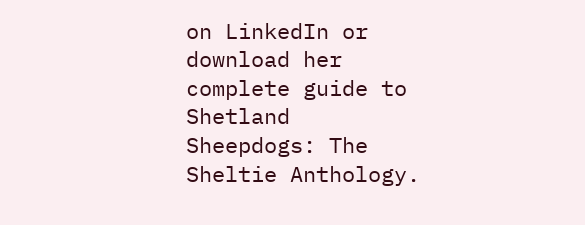on LinkedIn or download her complete guide to Shetland Sheepdogs: The Sheltie Anthology.